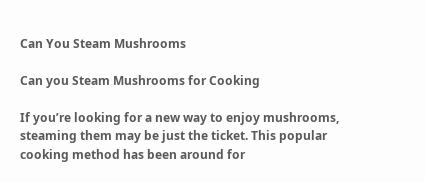Can You Steam Mushrooms

Can you Steam Mushrooms for Cooking

If you’re looking for a new way to enjoy mushrooms, steaming them may be just the ticket. This popular cooking method has been around for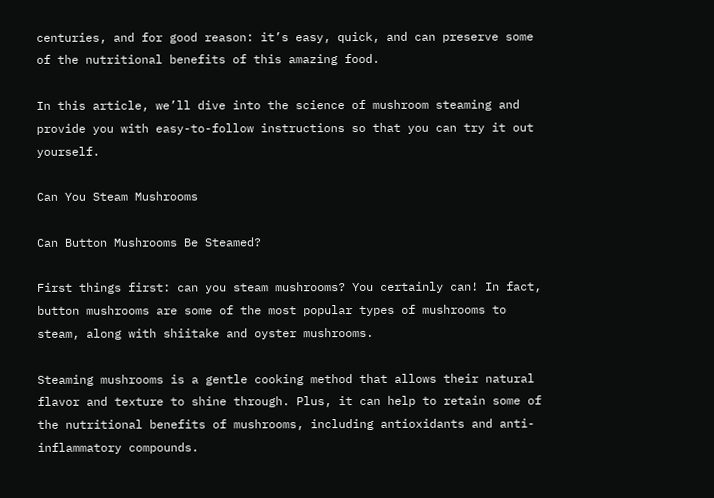centuries, and for good reason: it’s easy, quick, and can preserve some of the nutritional benefits of this amazing food.

In this article, we’ll dive into the science of mushroom steaming and provide you with easy-to-follow instructions so that you can try it out yourself.

Can You Steam Mushrooms

Can Button Mushrooms Be Steamed?

First things first: can you steam mushrooms? You certainly can! In fact, button mushrooms are some of the most popular types of mushrooms to steam, along with shiitake and oyster mushrooms.

Steaming mushrooms is a gentle cooking method that allows their natural flavor and texture to shine through. Plus, it can help to retain some of the nutritional benefits of mushrooms, including antioxidants and anti-inflammatory compounds.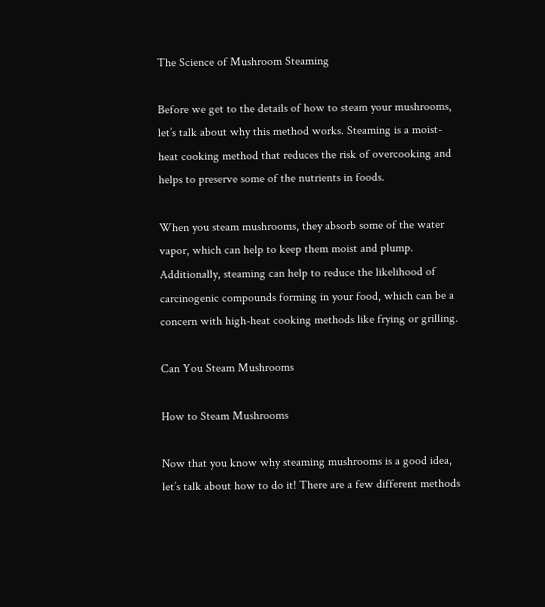The Science of Mushroom Steaming

Before we get to the details of how to steam your mushrooms, let’s talk about why this method works. Steaming is a moist-heat cooking method that reduces the risk of overcooking and helps to preserve some of the nutrients in foods.

When you steam mushrooms, they absorb some of the water vapor, which can help to keep them moist and plump. Additionally, steaming can help to reduce the likelihood of carcinogenic compounds forming in your food, which can be a concern with high-heat cooking methods like frying or grilling.

Can You Steam Mushrooms

How to Steam Mushrooms

Now that you know why steaming mushrooms is a good idea, let’s talk about how to do it! There are a few different methods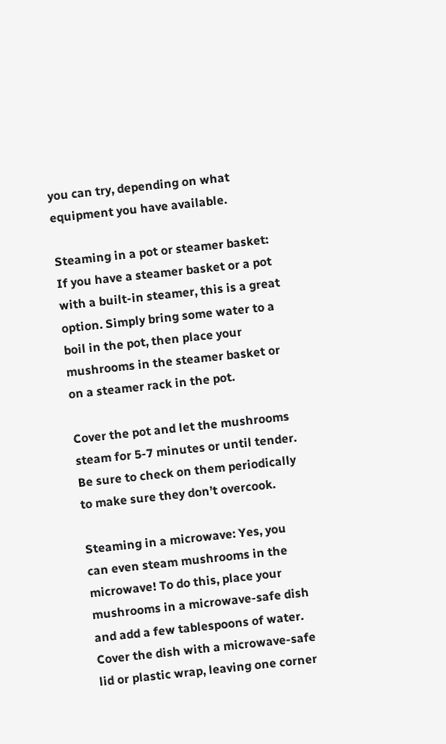you can try, depending on what equipment you have available.

Steaming in a pot or steamer basket: If you have a steamer basket or a pot with a built-in steamer, this is a great option. Simply bring some water to a boil in the pot, then place your mushrooms in the steamer basket or on a steamer rack in the pot.

Cover the pot and let the mushrooms steam for 5-7 minutes or until tender. Be sure to check on them periodically to make sure they don’t overcook.

Steaming in a microwave: Yes, you can even steam mushrooms in the microwave! To do this, place your mushrooms in a microwave-safe dish and add a few tablespoons of water. Cover the dish with a microwave-safe lid or plastic wrap, leaving one corner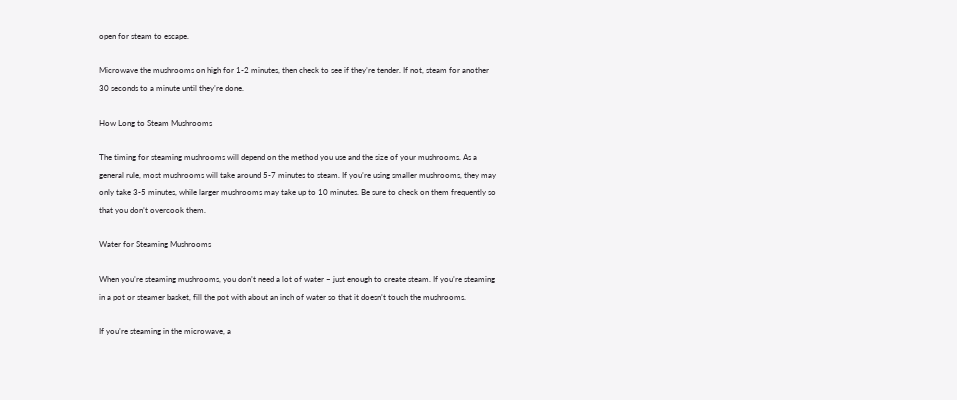open for steam to escape.

Microwave the mushrooms on high for 1-2 minutes, then check to see if they’re tender. If not, steam for another 30 seconds to a minute until they’re done.

How Long to Steam Mushrooms

The timing for steaming mushrooms will depend on the method you use and the size of your mushrooms. As a general rule, most mushrooms will take around 5-7 minutes to steam. If you’re using smaller mushrooms, they may only take 3-5 minutes, while larger mushrooms may take up to 10 minutes. Be sure to check on them frequently so that you don’t overcook them.

Water for Steaming Mushrooms

When you’re steaming mushrooms, you don’t need a lot of water – just enough to create steam. If you’re steaming in a pot or steamer basket, fill the pot with about an inch of water so that it doesn’t touch the mushrooms.

If you’re steaming in the microwave, a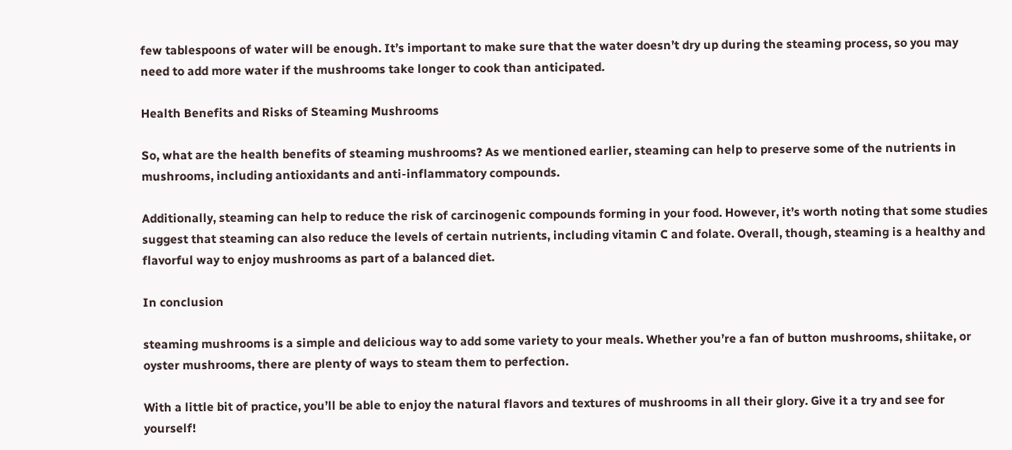few tablespoons of water will be enough. It’s important to make sure that the water doesn’t dry up during the steaming process, so you may need to add more water if the mushrooms take longer to cook than anticipated.

Health Benefits and Risks of Steaming Mushrooms

So, what are the health benefits of steaming mushrooms? As we mentioned earlier, steaming can help to preserve some of the nutrients in mushrooms, including antioxidants and anti-inflammatory compounds.

Additionally, steaming can help to reduce the risk of carcinogenic compounds forming in your food. However, it’s worth noting that some studies suggest that steaming can also reduce the levels of certain nutrients, including vitamin C and folate. Overall, though, steaming is a healthy and flavorful way to enjoy mushrooms as part of a balanced diet.

In conclusion

steaming mushrooms is a simple and delicious way to add some variety to your meals. Whether you’re a fan of button mushrooms, shiitake, or oyster mushrooms, there are plenty of ways to steam them to perfection.

With a little bit of practice, you’ll be able to enjoy the natural flavors and textures of mushrooms in all their glory. Give it a try and see for yourself!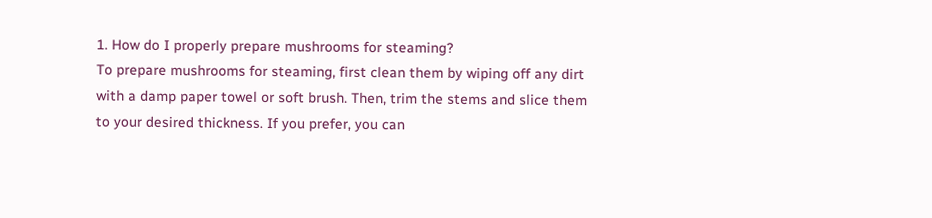1. How do I properly prepare mushrooms for steaming?
To prepare mushrooms for steaming, first clean them by wiping off any dirt with a damp paper towel or soft brush. Then, trim the stems and slice them to your desired thickness. If you prefer, you can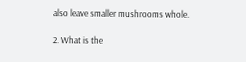also leave smaller mushrooms whole.

2. What is the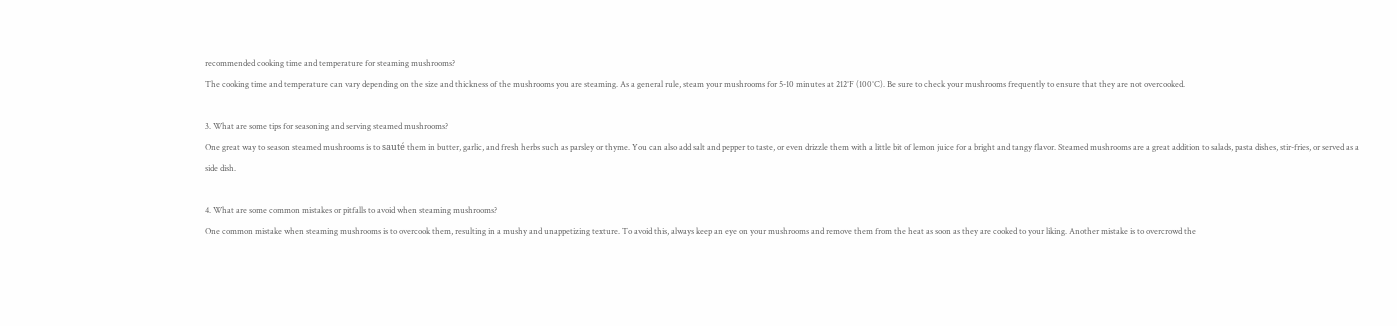recommended cooking time and temperature for steaming mushrooms?
The cooking time and temperature can vary depending on the size and thickness of the mushrooms you are steaming. As a general rule, steam your mushrooms for 5-10 minutes at 212°F (100°C). Be sure to check your mushrooms frequently to ensure that they are not overcooked.

3. What are some tips for seasoning and serving steamed mushrooms?
One great way to season steamed mushrooms is to sauté them in butter, garlic, and fresh herbs such as parsley or thyme. You can also add salt and pepper to taste, or even drizzle them with a little bit of lemon juice for a bright and tangy flavor. Steamed mushrooms are a great addition to salads, pasta dishes, stir-fries, or served as a side dish.

4. What are some common mistakes or pitfalls to avoid when steaming mushrooms?
One common mistake when steaming mushrooms is to overcook them, resulting in a mushy and unappetizing texture. To avoid this, always keep an eye on your mushrooms and remove them from the heat as soon as they are cooked to your liking. Another mistake is to overcrowd the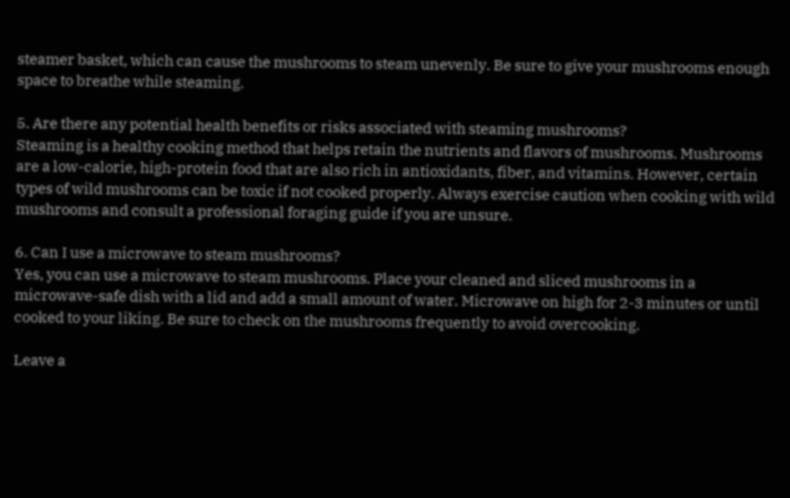steamer basket, which can cause the mushrooms to steam unevenly. Be sure to give your mushrooms enough space to breathe while steaming.

5. Are there any potential health benefits or risks associated with steaming mushrooms?
Steaming is a healthy cooking method that helps retain the nutrients and flavors of mushrooms. Mushrooms are a low-calorie, high-protein food that are also rich in antioxidants, fiber, and vitamins. However, certain types of wild mushrooms can be toxic if not cooked properly. Always exercise caution when cooking with wild mushrooms and consult a professional foraging guide if you are unsure.

6. Can I use a microwave to steam mushrooms?
Yes, you can use a microwave to steam mushrooms. Place your cleaned and sliced mushrooms in a microwave-safe dish with a lid and add a small amount of water. Microwave on high for 2-3 minutes or until cooked to your liking. Be sure to check on the mushrooms frequently to avoid overcooking.

Leave a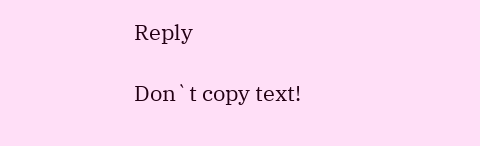Reply

Don`t copy text!